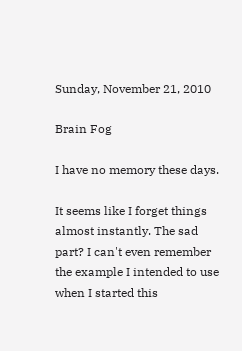Sunday, November 21, 2010

Brain Fog

I have no memory these days.

It seems like I forget things almost instantly. The sad part? I can't even remember the example I intended to use when I started this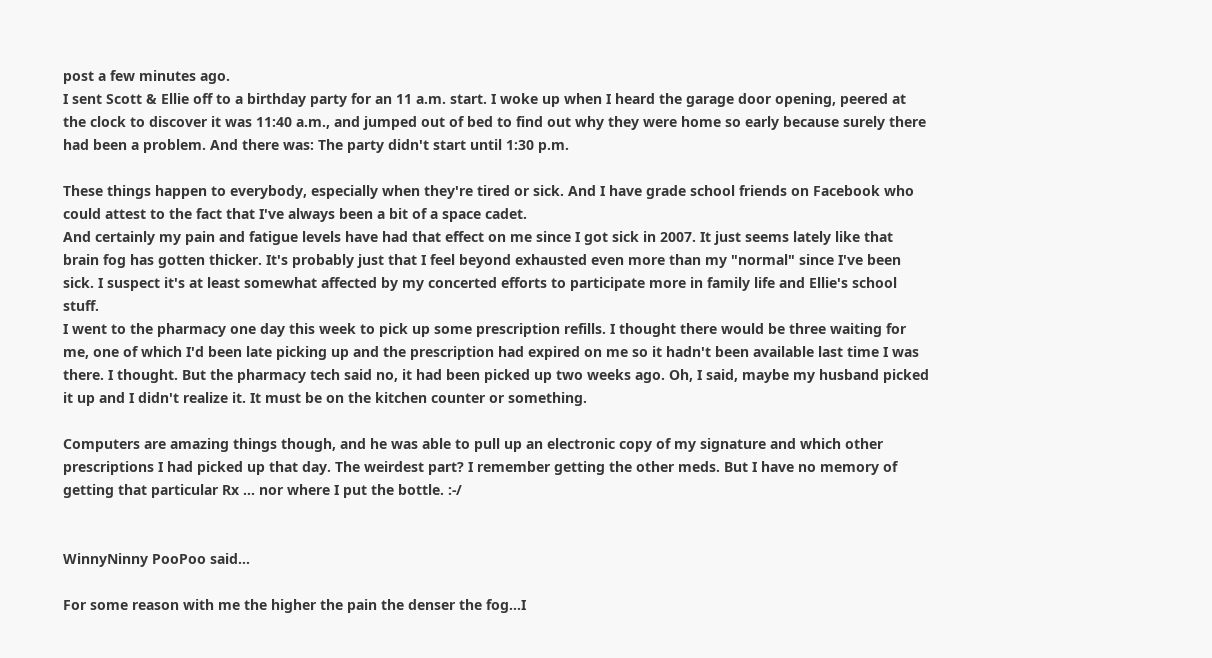post a few minutes ago.
I sent Scott & Ellie off to a birthday party for an 11 a.m. start. I woke up when I heard the garage door opening, peered at the clock to discover it was 11:40 a.m., and jumped out of bed to find out why they were home so early because surely there had been a problem. And there was: The party didn't start until 1:30 p.m.

These things happen to everybody, especially when they're tired or sick. And I have grade school friends on Facebook who could attest to the fact that I've always been a bit of a space cadet.
And certainly my pain and fatigue levels have had that effect on me since I got sick in 2007. It just seems lately like that brain fog has gotten thicker. It's probably just that I feel beyond exhausted even more than my "normal" since I've been sick. I suspect it's at least somewhat affected by my concerted efforts to participate more in family life and Ellie's school stuff.
I went to the pharmacy one day this week to pick up some prescription refills. I thought there would be three waiting for me, one of which I'd been late picking up and the prescription had expired on me so it hadn't been available last time I was there. I thought. But the pharmacy tech said no, it had been picked up two weeks ago. Oh, I said, maybe my husband picked it up and I didn't realize it. It must be on the kitchen counter or something.

Computers are amazing things though, and he was able to pull up an electronic copy of my signature and which other prescriptions I had picked up that day. The weirdest part? I remember getting the other meds. But I have no memory of getting that particular Rx ... nor where I put the bottle. :-/


WinnyNinny PooPoo said...

For some reason with me the higher the pain the denser the fog...I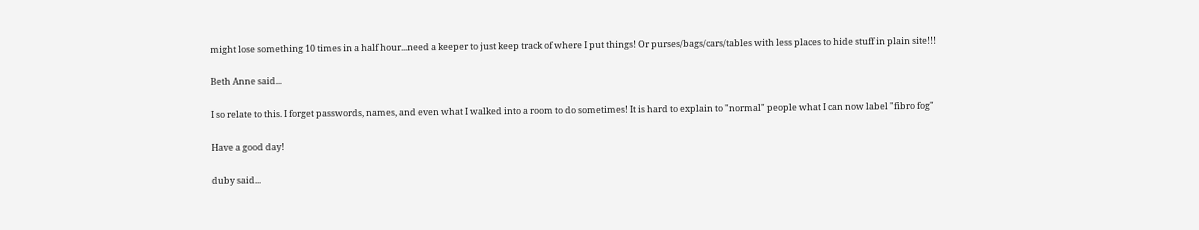might lose something 10 times in a half hour...need a keeper to just keep track of where I put things! Or purses/bags/cars/tables with less places to hide stuff in plain site!!!

Beth Anne said...

I so relate to this. I forget passwords, names, and even what I walked into a room to do sometimes! It is hard to explain to "normal" people what I can now label "fibro fog"

Have a good day!

duby said...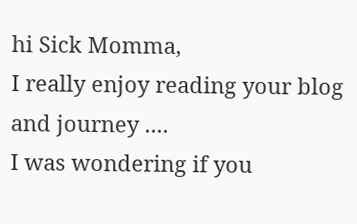hi Sick Momma,
I really enjoy reading your blog and journey ....
I was wondering if you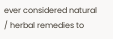ever considered natural / herbal remedies to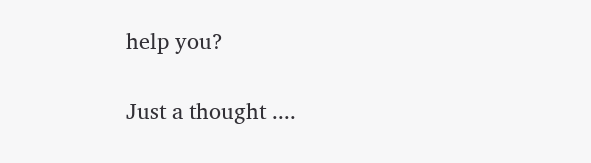help you?

Just a thought ....